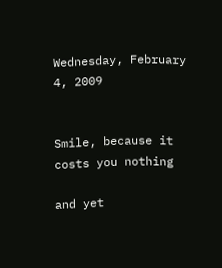Wednesday, February 4, 2009


Smile, because it costs you nothing

and yet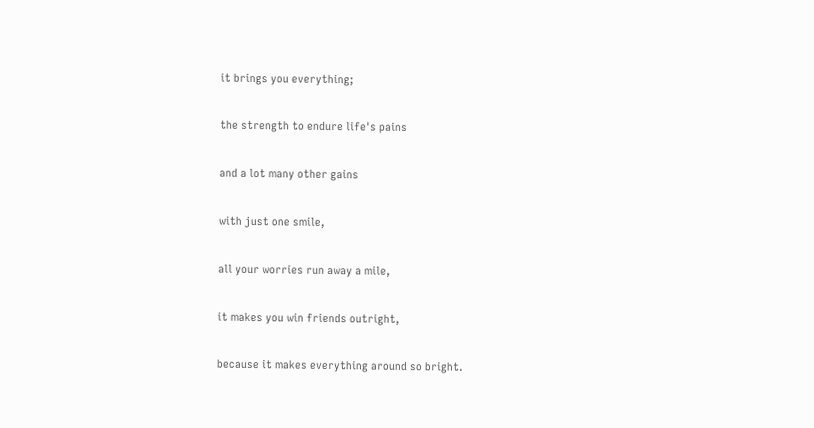it brings you everything;

the strength to endure life's pains

and a lot many other gains

with just one smile,

all your worries run away a mile,

it makes you win friends outright,

because it makes everything around so bright.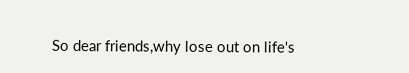So dear friends,why lose out on life's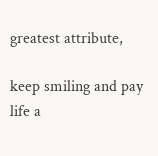greatest attribute,

keep smiling and pay life a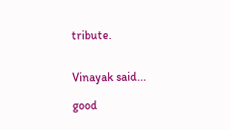tribute.


Vinayak said...

good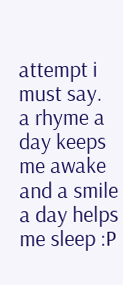attempt i must say.
a rhyme a day keeps me awake
and a smile a day helps me sleep :P